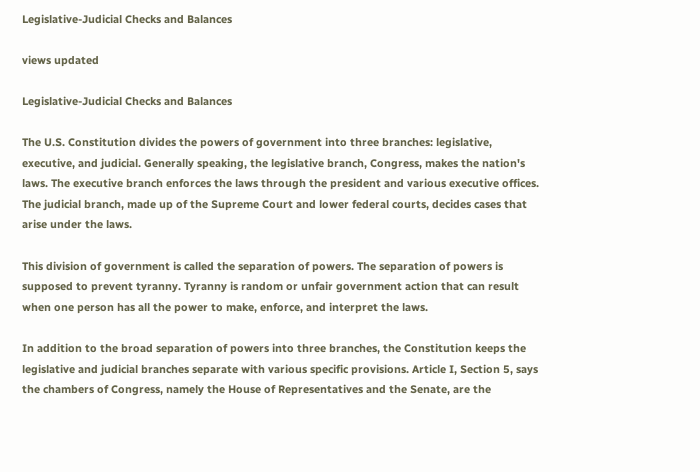Legislative-Judicial Checks and Balances

views updated

Legislative-Judicial Checks and Balances

The U.S. Constitution divides the powers of government into three branches: legislative, executive, and judicial. Generally speaking, the legislative branch, Congress, makes the nation's laws. The executive branch enforces the laws through the president and various executive offices. The judicial branch, made up of the Supreme Court and lower federal courts, decides cases that arise under the laws.

This division of government is called the separation of powers. The separation of powers is supposed to prevent tyranny. Tyranny is random or unfair government action that can result when one person has all the power to make, enforce, and interpret the laws.

In addition to the broad separation of powers into three branches, the Constitution keeps the legislative and judicial branches separate with various specific provisions. Article I, Section 5, says the chambers of Congress, namely the House of Representatives and the Senate, are the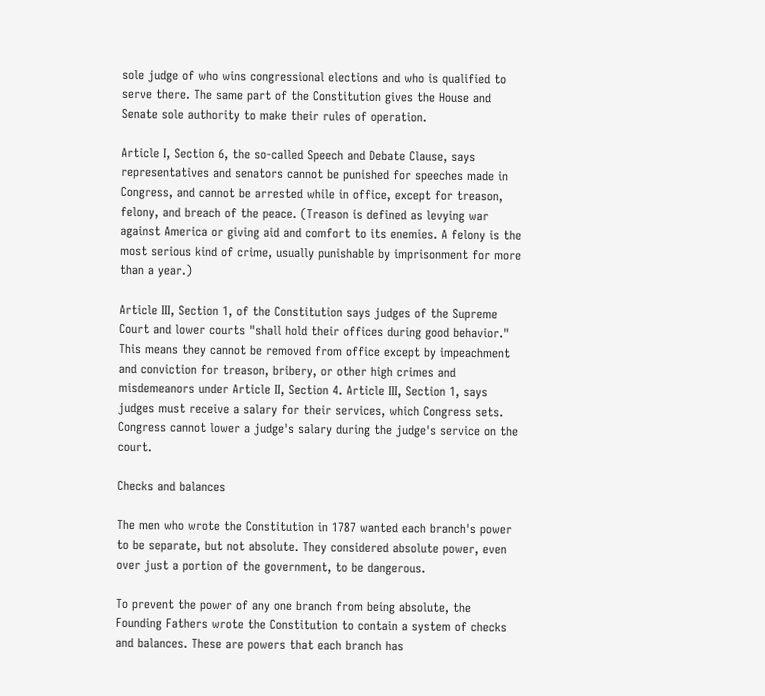sole judge of who wins congressional elections and who is qualified to serve there. The same part of the Constitution gives the House and Senate sole authority to make their rules of operation.

Article I, Section 6, the so-called Speech and Debate Clause, says representatives and senators cannot be punished for speeches made in Congress, and cannot be arrested while in office, except for treason, felony, and breach of the peace. (Treason is defined as levying war against America or giving aid and comfort to its enemies. A felony is the most serious kind of crime, usually punishable by imprisonment for more than a year.)

Article III, Section 1, of the Constitution says judges of the Supreme Court and lower courts "shall hold their offices during good behavior." This means they cannot be removed from office except by impeachment and conviction for treason, bribery, or other high crimes and misdemeanors under Article II, Section 4. Article III, Section 1, says judges must receive a salary for their services, which Congress sets. Congress cannot lower a judge's salary during the judge's service on the court.

Checks and balances

The men who wrote the Constitution in 1787 wanted each branch's power to be separate, but not absolute. They considered absolute power, even over just a portion of the government, to be dangerous.

To prevent the power of any one branch from being absolute, the Founding Fathers wrote the Constitution to contain a system of checks and balances. These are powers that each branch has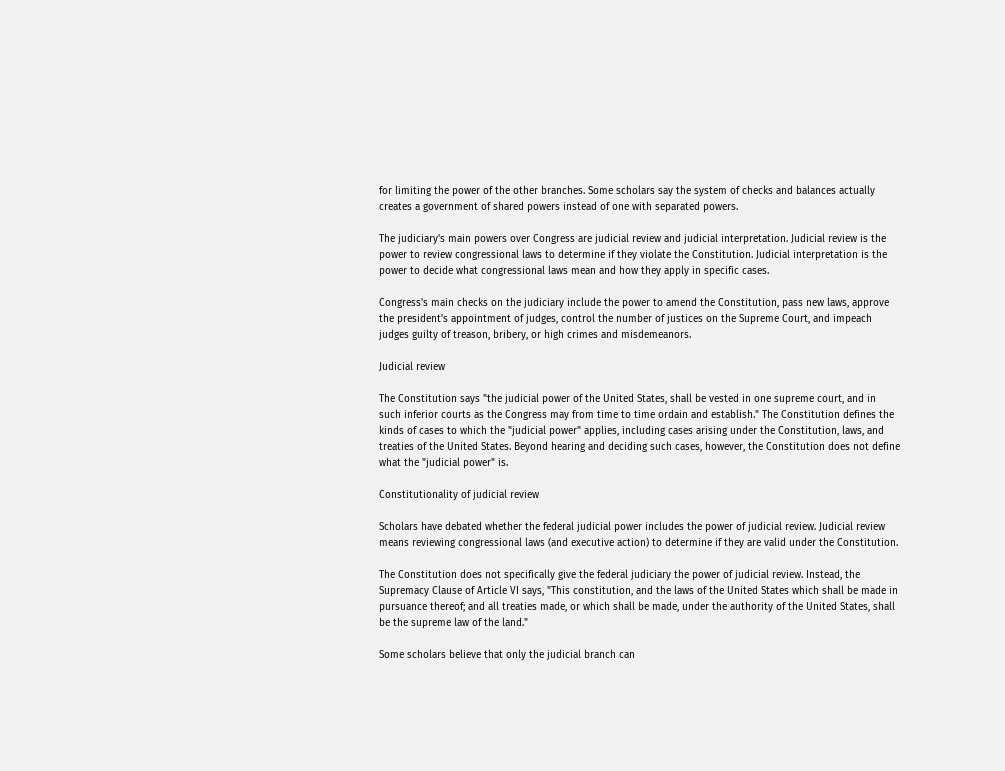for limiting the power of the other branches. Some scholars say the system of checks and balances actually creates a government of shared powers instead of one with separated powers.

The judiciary's main powers over Congress are judicial review and judicial interpretation. Judicial review is the power to review congressional laws to determine if they violate the Constitution. Judicial interpretation is the power to decide what congressional laws mean and how they apply in specific cases.

Congress's main checks on the judiciary include the power to amend the Constitution, pass new laws, approve the president's appointment of judges, control the number of justices on the Supreme Court, and impeach judges guilty of treason, bribery, or high crimes and misdemeanors.

Judicial review

The Constitution says "the judicial power of the United States, shall be vested in one supreme court, and in such inferior courts as the Congress may from time to time ordain and establish." The Constitution defines the kinds of cases to which the "judicial power" applies, including cases arising under the Constitution, laws, and treaties of the United States. Beyond hearing and deciding such cases, however, the Constitution does not define what the "judicial power" is.

Constitutionality of judicial review

Scholars have debated whether the federal judicial power includes the power of judicial review. Judicial review means reviewing congressional laws (and executive action) to determine if they are valid under the Constitution.

The Constitution does not specifically give the federal judiciary the power of judicial review. Instead, the Supremacy Clause of Article VI says, "This constitution, and the laws of the United States which shall be made in pursuance thereof; and all treaties made, or which shall be made, under the authority of the United States, shall be the supreme law of the land."

Some scholars believe that only the judicial branch can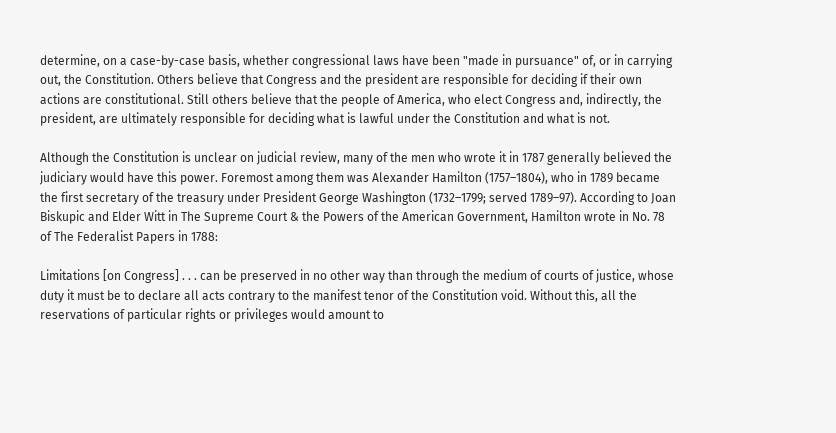determine, on a case-by-case basis, whether congressional laws have been "made in pursuance" of, or in carrying out, the Constitution. Others believe that Congress and the president are responsible for deciding if their own actions are constitutional. Still others believe that the people of America, who elect Congress and, indirectly, the president, are ultimately responsible for deciding what is lawful under the Constitution and what is not.

Although the Constitution is unclear on judicial review, many of the men who wrote it in 1787 generally believed the judiciary would have this power. Foremost among them was Alexander Hamilton (1757–1804), who in 1789 became the first secretary of the treasury under President George Washington (1732–1799; served 1789–97). According to Joan Biskupic and Elder Witt in The Supreme Court & the Powers of the American Government, Hamilton wrote in No. 78 of The Federalist Papers in 1788:

Limitations [on Congress] . . . can be preserved in no other way than through the medium of courts of justice, whose duty it must be to declare all acts contrary to the manifest tenor of the Constitution void. Without this, all the reservations of particular rights or privileges would amount to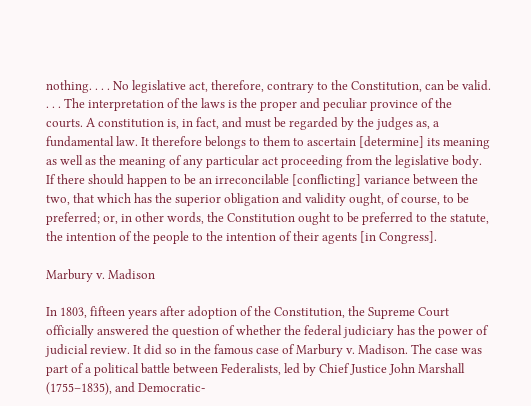nothing. . . . No legislative act, therefore, contrary to the Constitution, can be valid. . . . The interpretation of the laws is the proper and peculiar province of the courts. A constitution is, in fact, and must be regarded by the judges as, a fundamental law. It therefore belongs to them to ascertain [determine] its meaning as well as the meaning of any particular act proceeding from the legislative body. If there should happen to be an irreconcilable [conflicting] variance between the two, that which has the superior obligation and validity ought, of course, to be preferred; or, in other words, the Constitution ought to be preferred to the statute, the intention of the people to the intention of their agents [in Congress].

Marbury v. Madison

In 1803, fifteen years after adoption of the Constitution, the Supreme Court officially answered the question of whether the federal judiciary has the power of judicial review. It did so in the famous case of Marbury v. Madison. The case was part of a political battle between Federalists, led by Chief Justice John Marshall (1755–1835), and Democratic-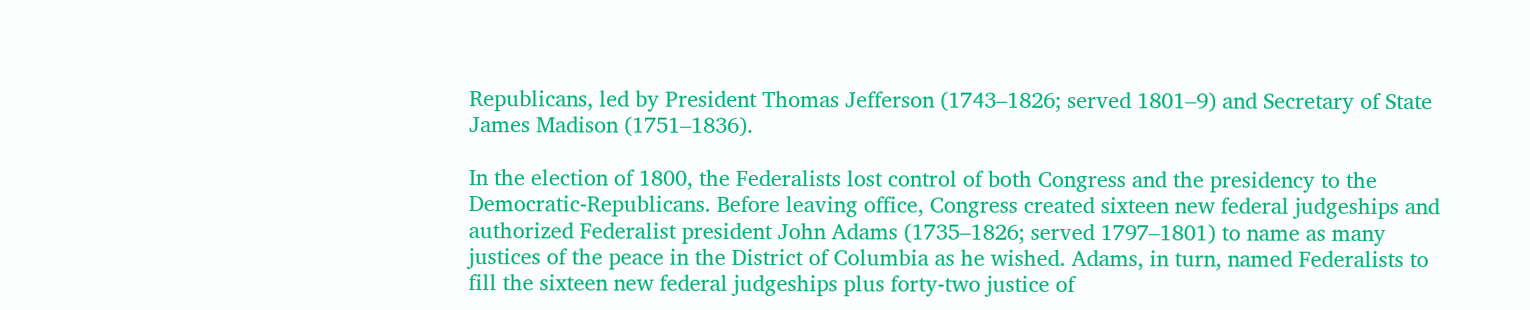Republicans, led by President Thomas Jefferson (1743–1826; served 1801–9) and Secretary of State James Madison (1751–1836).

In the election of 1800, the Federalists lost control of both Congress and the presidency to the Democratic-Republicans. Before leaving office, Congress created sixteen new federal judgeships and authorized Federalist president John Adams (1735–1826; served 1797–1801) to name as many justices of the peace in the District of Columbia as he wished. Adams, in turn, named Federalists to fill the sixteen new federal judgeships plus forty-two justice of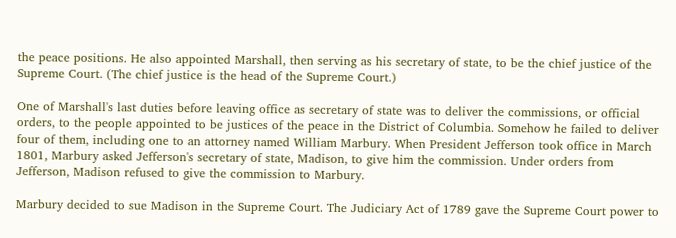the peace positions. He also appointed Marshall, then serving as his secretary of state, to be the chief justice of the Supreme Court. (The chief justice is the head of the Supreme Court.)

One of Marshall's last duties before leaving office as secretary of state was to deliver the commissions, or official orders, to the people appointed to be justices of the peace in the District of Columbia. Somehow he failed to deliver four of them, including one to an attorney named William Marbury. When President Jefferson took office in March 1801, Marbury asked Jefferson's secretary of state, Madison, to give him the commission. Under orders from Jefferson, Madison refused to give the commission to Marbury.

Marbury decided to sue Madison in the Supreme Court. The Judiciary Act of 1789 gave the Supreme Court power to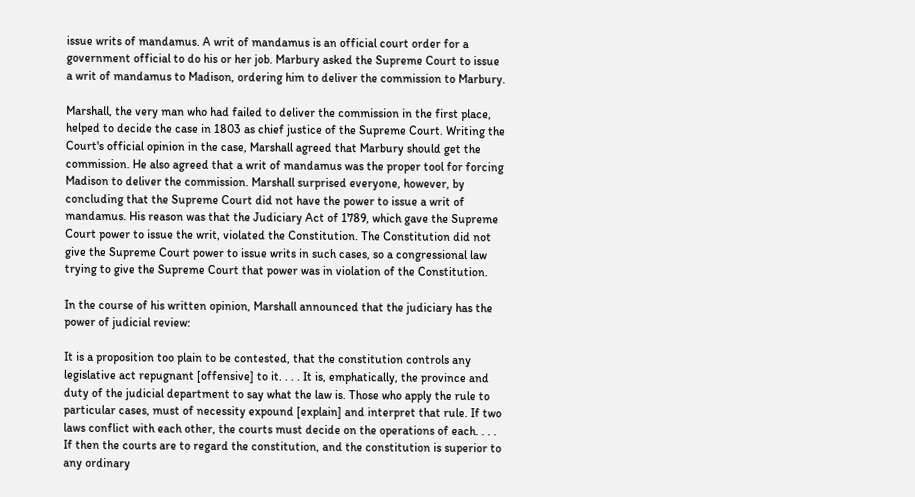issue writs of mandamus. A writ of mandamus is an official court order for a government official to do his or her job. Marbury asked the Supreme Court to issue a writ of mandamus to Madison, ordering him to deliver the commission to Marbury.

Marshall, the very man who had failed to deliver the commission in the first place, helped to decide the case in 1803 as chief justice of the Supreme Court. Writing the Court's official opinion in the case, Marshall agreed that Marbury should get the commission. He also agreed that a writ of mandamus was the proper tool for forcing Madison to deliver the commission. Marshall surprised everyone, however, by concluding that the Supreme Court did not have the power to issue a writ of mandamus. His reason was that the Judiciary Act of 1789, which gave the Supreme Court power to issue the writ, violated the Constitution. The Constitution did not give the Supreme Court power to issue writs in such cases, so a congressional law trying to give the Supreme Court that power was in violation of the Constitution.

In the course of his written opinion, Marshall announced that the judiciary has the power of judicial review:

It is a proposition too plain to be contested, that the constitution controls any legislative act repugnant [offensive] to it. . . . It is, emphatically, the province and duty of the judicial department to say what the law is. Those who apply the rule to particular cases, must of necessity expound [explain] and interpret that rule. If two laws conflict with each other, the courts must decide on the operations of each. . . . If then the courts are to regard the constitution, and the constitution is superior to any ordinary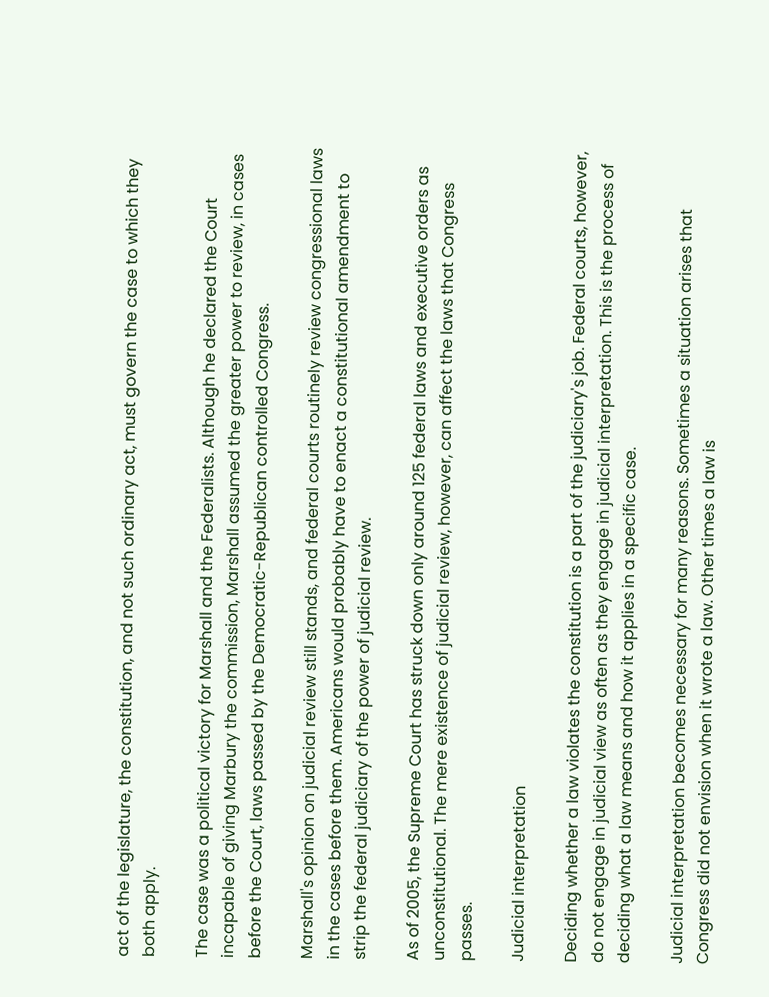act of the legislature, the constitution, and not such ordinary act, must govern the case to which they both apply.

The case was a political victory for Marshall and the Federalists. Although he declared the Court incapable of giving Marbury the commission, Marshall assumed the greater power to review, in cases before the Court, laws passed by the Democratic-Republican controlled Congress.

Marshall's opinion on judicial review still stands, and federal courts routinely review congressional laws in the cases before them. Americans would probably have to enact a constitutional amendment to strip the federal judiciary of the power of judicial review.

As of 2005, the Supreme Court has struck down only around 125 federal laws and executive orders as unconstitutional. The mere existence of judicial review, however, can affect the laws that Congress passes.

Judicial interpretation

Deciding whether a law violates the constitution is a part of the judiciary's job. Federal courts, however, do not engage in judicial view as often as they engage in judicial interpretation. This is the process of deciding what a law means and how it applies in a specific case.

Judicial interpretation becomes necessary for many reasons. Sometimes a situation arises that Congress did not envision when it wrote a law. Other times a law is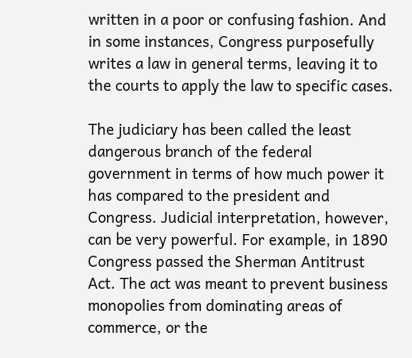written in a poor or confusing fashion. And in some instances, Congress purposefully writes a law in general terms, leaving it to the courts to apply the law to specific cases.

The judiciary has been called the least dangerous branch of the federal government in terms of how much power it has compared to the president and Congress. Judicial interpretation, however, can be very powerful. For example, in 1890 Congress passed the Sherman Antitrust Act. The act was meant to prevent business monopolies from dominating areas of commerce, or the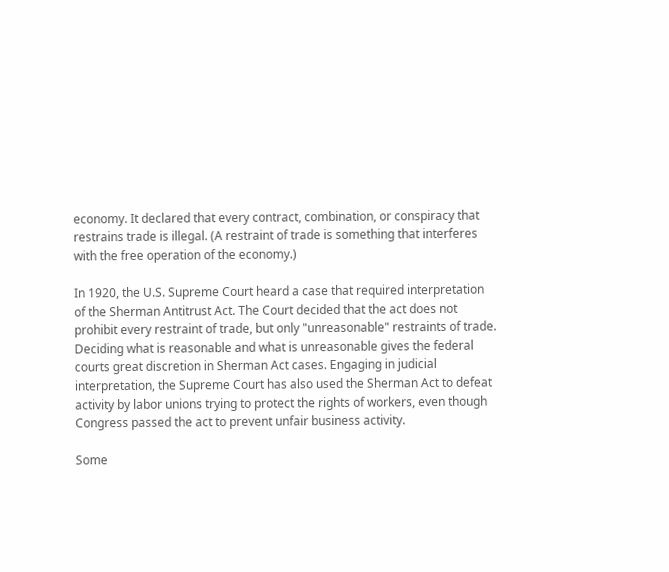economy. It declared that every contract, combination, or conspiracy that restrains trade is illegal. (A restraint of trade is something that interferes with the free operation of the economy.)

In 1920, the U.S. Supreme Court heard a case that required interpretation of the Sherman Antitrust Act. The Court decided that the act does not prohibit every restraint of trade, but only "unreasonable" restraints of trade. Deciding what is reasonable and what is unreasonable gives the federal courts great discretion in Sherman Act cases. Engaging in judicial interpretation, the Supreme Court has also used the Sherman Act to defeat activity by labor unions trying to protect the rights of workers, even though Congress passed the act to prevent unfair business activity.

Some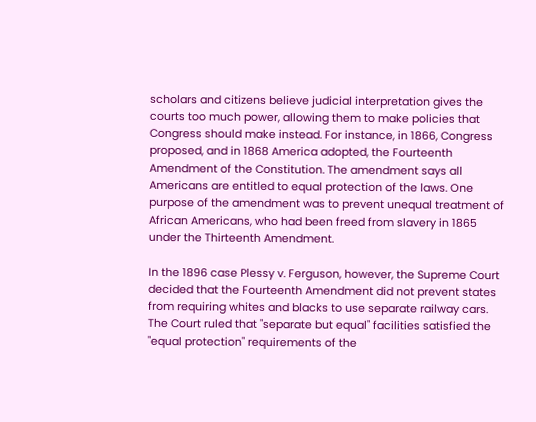scholars and citizens believe judicial interpretation gives the courts too much power, allowing them to make policies that Congress should make instead. For instance, in 1866, Congress proposed, and in 1868 America adopted, the Fourteenth Amendment of the Constitution. The amendment says all Americans are entitled to equal protection of the laws. One purpose of the amendment was to prevent unequal treatment of African Americans, who had been freed from slavery in 1865 under the Thirteenth Amendment.

In the 1896 case Plessy v. Ferguson, however, the Supreme Court decided that the Fourteenth Amendment did not prevent states from requiring whites and blacks to use separate railway cars. The Court ruled that "separate but equal" facilities satisfied the "equal protection" requirements of the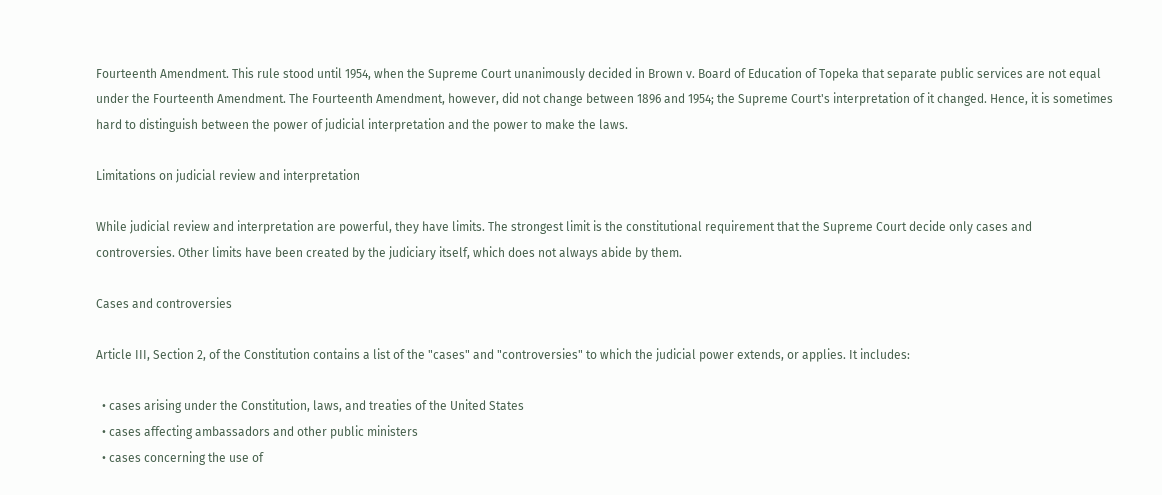Fourteenth Amendment. This rule stood until 1954, when the Supreme Court unanimously decided in Brown v. Board of Education of Topeka that separate public services are not equal under the Fourteenth Amendment. The Fourteenth Amendment, however, did not change between 1896 and 1954; the Supreme Court's interpretation of it changed. Hence, it is sometimes hard to distinguish between the power of judicial interpretation and the power to make the laws.

Limitations on judicial review and interpretation

While judicial review and interpretation are powerful, they have limits. The strongest limit is the constitutional requirement that the Supreme Court decide only cases and controversies. Other limits have been created by the judiciary itself, which does not always abide by them.

Cases and controversies

Article III, Section 2, of the Constitution contains a list of the "cases" and "controversies" to which the judicial power extends, or applies. It includes:

  • cases arising under the Constitution, laws, and treaties of the United States
  • cases affecting ambassadors and other public ministers
  • cases concerning the use of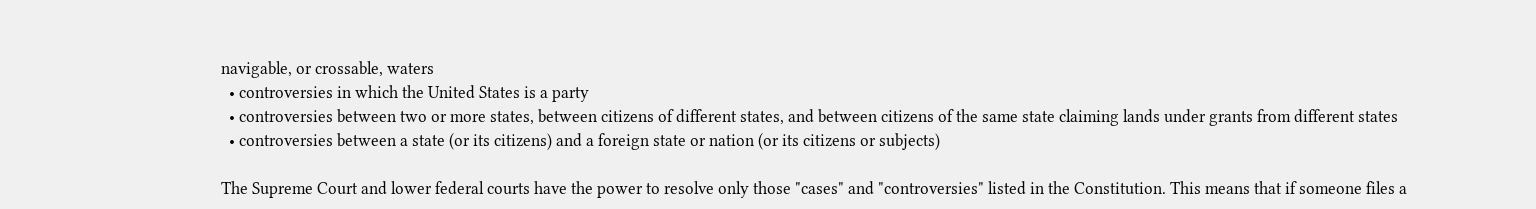navigable, or crossable, waters
  • controversies in which the United States is a party
  • controversies between two or more states, between citizens of different states, and between citizens of the same state claiming lands under grants from different states
  • controversies between a state (or its citizens) and a foreign state or nation (or its citizens or subjects)

The Supreme Court and lower federal courts have the power to resolve only those "cases" and "controversies" listed in the Constitution. This means that if someone files a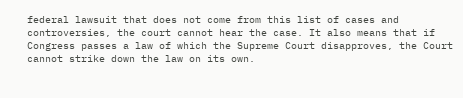federal lawsuit that does not come from this list of cases and controversies, the court cannot hear the case. It also means that if Congress passes a law of which the Supreme Court disapproves, the Court cannot strike down the law on its own.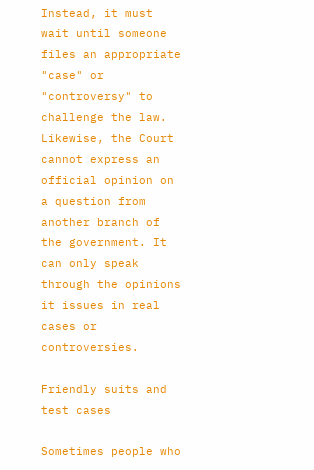Instead, it must wait until someone files an appropriate "case" or "controversy" to challenge the law. Likewise, the Court cannot express an official opinion on a question from another branch of the government. It can only speak through the opinions it issues in real cases or controversies.

Friendly suits and test cases

Sometimes people who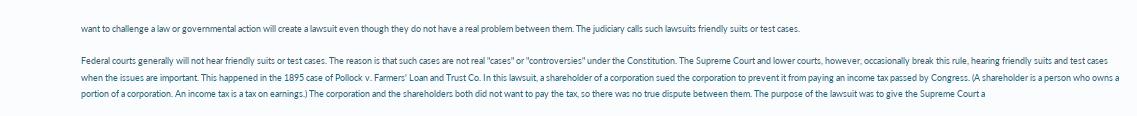want to challenge a law or governmental action will create a lawsuit even though they do not have a real problem between them. The judiciary calls such lawsuits friendly suits or test cases.

Federal courts generally will not hear friendly suits or test cases. The reason is that such cases are not real "cases" or "controversies" under the Constitution. The Supreme Court and lower courts, however, occasionally break this rule, hearing friendly suits and test cases when the issues are important. This happened in the 1895 case of Pollock v. Farmers' Loan and Trust Co. In this lawsuit, a shareholder of a corporation sued the corporation to prevent it from paying an income tax passed by Congress. (A shareholder is a person who owns a portion of a corporation. An income tax is a tax on earnings.) The corporation and the shareholders both did not want to pay the tax, so there was no true dispute between them. The purpose of the lawsuit was to give the Supreme Court a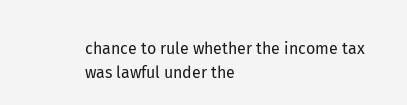chance to rule whether the income tax was lawful under the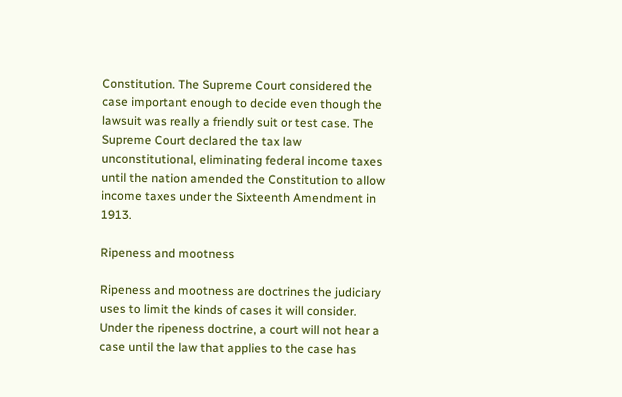Constitution. The Supreme Court considered the case important enough to decide even though the lawsuit was really a friendly suit or test case. The Supreme Court declared the tax law unconstitutional, eliminating federal income taxes until the nation amended the Constitution to allow income taxes under the Sixteenth Amendment in 1913.

Ripeness and mootness

Ripeness and mootness are doctrines the judiciary uses to limit the kinds of cases it will consider. Under the ripeness doctrine, a court will not hear a case until the law that applies to the case has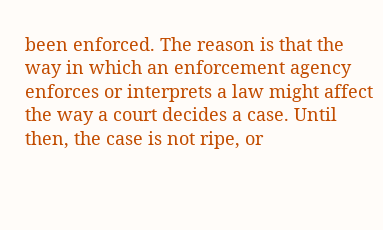been enforced. The reason is that the way in which an enforcement agency enforces or interprets a law might affect the way a court decides a case. Until then, the case is not ripe, or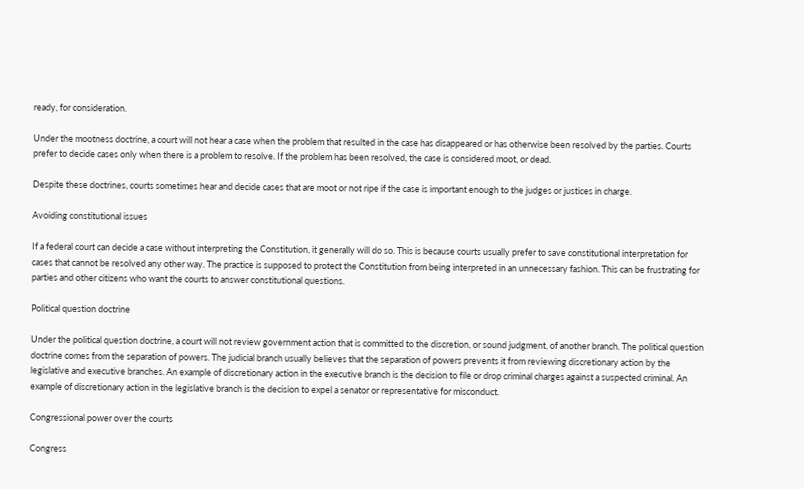ready, for consideration.

Under the mootness doctrine, a court will not hear a case when the problem that resulted in the case has disappeared or has otherwise been resolved by the parties. Courts prefer to decide cases only when there is a problem to resolve. If the problem has been resolved, the case is considered moot, or dead.

Despite these doctrines, courts sometimes hear and decide cases that are moot or not ripe if the case is important enough to the judges or justices in charge.

Avoiding constitutional issues

If a federal court can decide a case without interpreting the Constitution, it generally will do so. This is because courts usually prefer to save constitutional interpretation for cases that cannot be resolved any other way. The practice is supposed to protect the Constitution from being interpreted in an unnecessary fashion. This can be frustrating for parties and other citizens who want the courts to answer constitutional questions.

Political question doctrine

Under the political question doctrine, a court will not review government action that is committed to the discretion, or sound judgment, of another branch. The political question doctrine comes from the separation of powers. The judicial branch usually believes that the separation of powers prevents it from reviewing discretionary action by the legislative and executive branches. An example of discretionary action in the executive branch is the decision to file or drop criminal charges against a suspected criminal. An example of discretionary action in the legislative branch is the decision to expel a senator or representative for misconduct.

Congressional power over the courts

Congress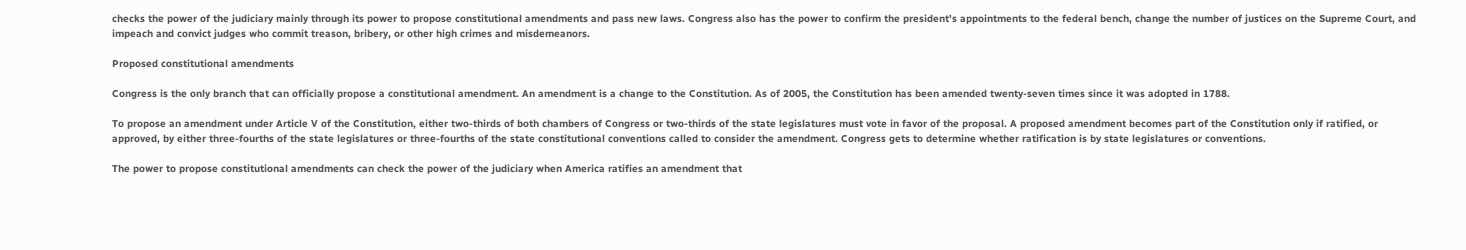checks the power of the judiciary mainly through its power to propose constitutional amendments and pass new laws. Congress also has the power to confirm the president's appointments to the federal bench, change the number of justices on the Supreme Court, and impeach and convict judges who commit treason, bribery, or other high crimes and misdemeanors.

Proposed constitutional amendments

Congress is the only branch that can officially propose a constitutional amendment. An amendment is a change to the Constitution. As of 2005, the Constitution has been amended twenty-seven times since it was adopted in 1788.

To propose an amendment under Article V of the Constitution, either two-thirds of both chambers of Congress or two-thirds of the state legislatures must vote in favor of the proposal. A proposed amendment becomes part of the Constitution only if ratified, or approved, by either three-fourths of the state legislatures or three-fourths of the state constitutional conventions called to consider the amendment. Congress gets to determine whether ratification is by state legislatures or conventions.

The power to propose constitutional amendments can check the power of the judiciary when America ratifies an amendment that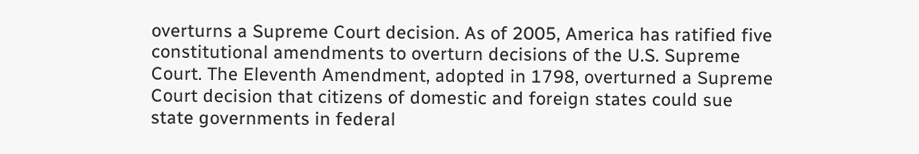overturns a Supreme Court decision. As of 2005, America has ratified five constitutional amendments to overturn decisions of the U.S. Supreme Court. The Eleventh Amendment, adopted in 1798, overturned a Supreme Court decision that citizens of domestic and foreign states could sue state governments in federal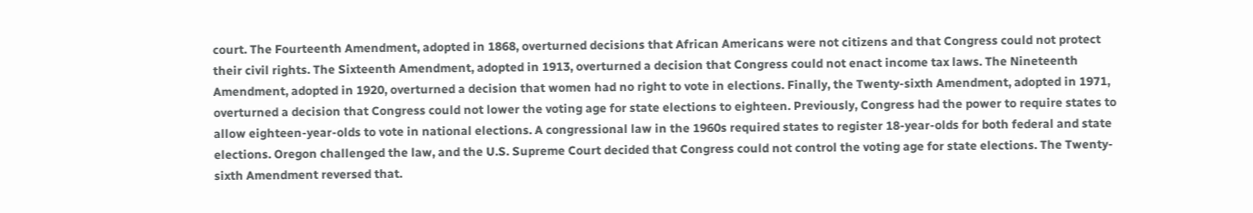court. The Fourteenth Amendment, adopted in 1868, overturned decisions that African Americans were not citizens and that Congress could not protect their civil rights. The Sixteenth Amendment, adopted in 1913, overturned a decision that Congress could not enact income tax laws. The Nineteenth Amendment, adopted in 1920, overturned a decision that women had no right to vote in elections. Finally, the Twenty-sixth Amendment, adopted in 1971, overturned a decision that Congress could not lower the voting age for state elections to eighteen. Previously, Congress had the power to require states to allow eighteen-year-olds to vote in national elections. A congressional law in the 1960s required states to register 18-year-olds for both federal and state elections. Oregon challenged the law, and the U.S. Supreme Court decided that Congress could not control the voting age for state elections. The Twenty-sixth Amendment reversed that.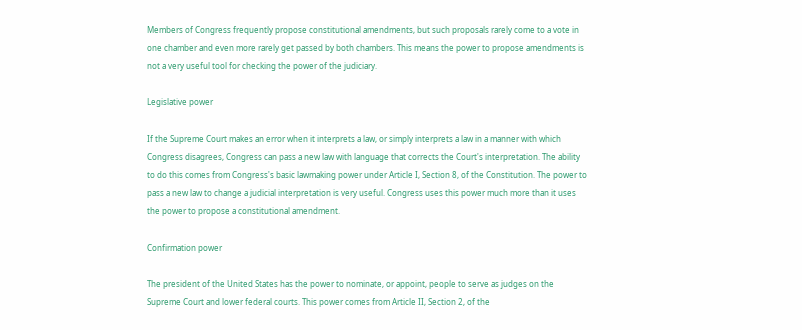Members of Congress frequently propose constitutional amendments, but such proposals rarely come to a vote in one chamber and even more rarely get passed by both chambers. This means the power to propose amendments is not a very useful tool for checking the power of the judiciary.

Legislative power

If the Supreme Court makes an error when it interprets a law, or simply interprets a law in a manner with which Congress disagrees, Congress can pass a new law with language that corrects the Court's interpretation. The ability to do this comes from Congress's basic lawmaking power under Article I, Section 8, of the Constitution. The power to pass a new law to change a judicial interpretation is very useful. Congress uses this power much more than it uses the power to propose a constitutional amendment.

Confirmation power

The president of the United States has the power to nominate, or appoint, people to serve as judges on the Supreme Court and lower federal courts. This power comes from Article II, Section 2, of the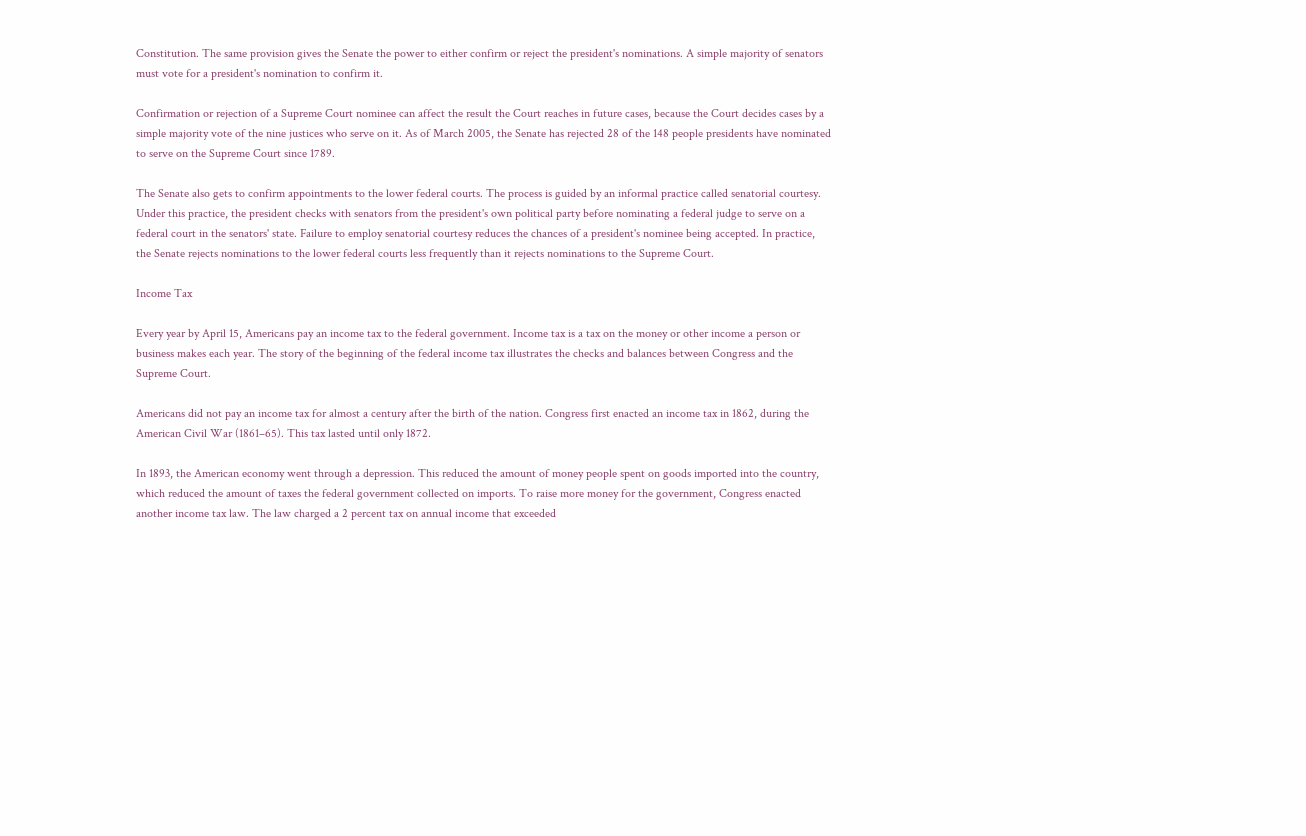Constitution. The same provision gives the Senate the power to either confirm or reject the president's nominations. A simple majority of senators must vote for a president's nomination to confirm it.

Confirmation or rejection of a Supreme Court nominee can affect the result the Court reaches in future cases, because the Court decides cases by a simple majority vote of the nine justices who serve on it. As of March 2005, the Senate has rejected 28 of the 148 people presidents have nominated to serve on the Supreme Court since 1789.

The Senate also gets to confirm appointments to the lower federal courts. The process is guided by an informal practice called senatorial courtesy. Under this practice, the president checks with senators from the president's own political party before nominating a federal judge to serve on a federal court in the senators' state. Failure to employ senatorial courtesy reduces the chances of a president's nominee being accepted. In practice, the Senate rejects nominations to the lower federal courts less frequently than it rejects nominations to the Supreme Court.

Income Tax

Every year by April 15, Americans pay an income tax to the federal government. Income tax is a tax on the money or other income a person or business makes each year. The story of the beginning of the federal income tax illustrates the checks and balances between Congress and the Supreme Court.

Americans did not pay an income tax for almost a century after the birth of the nation. Congress first enacted an income tax in 1862, during the American Civil War (1861–65). This tax lasted until only 1872.

In 1893, the American economy went through a depression. This reduced the amount of money people spent on goods imported into the country, which reduced the amount of taxes the federal government collected on imports. To raise more money for the government, Congress enacted another income tax law. The law charged a 2 percent tax on annual income that exceeded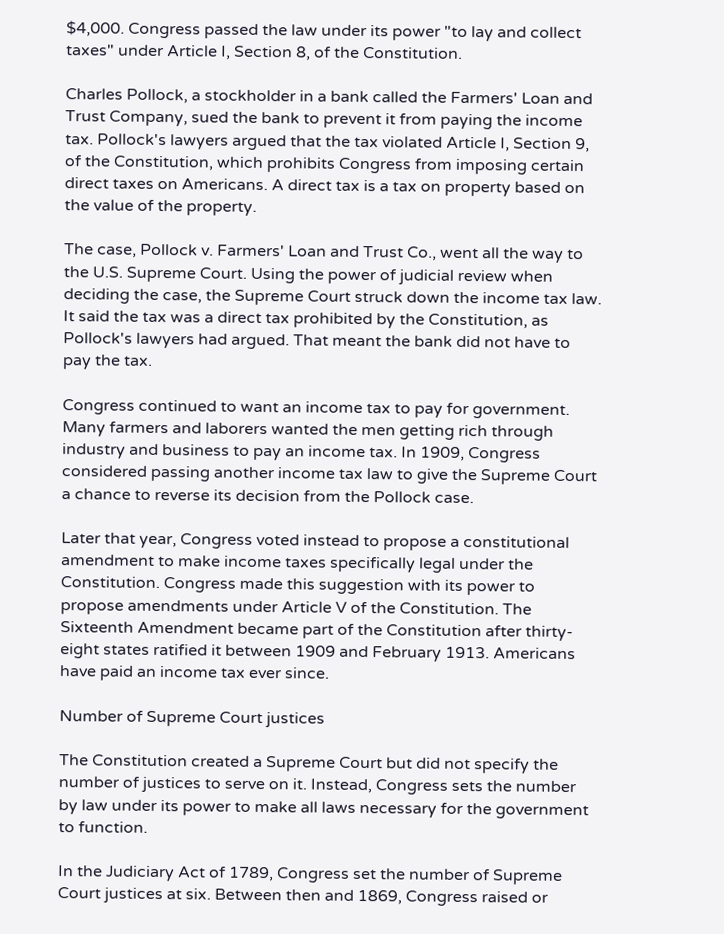$4,000. Congress passed the law under its power "to lay and collect taxes" under Article I, Section 8, of the Constitution.

Charles Pollock, a stockholder in a bank called the Farmers' Loan and Trust Company, sued the bank to prevent it from paying the income tax. Pollock's lawyers argued that the tax violated Article I, Section 9, of the Constitution, which prohibits Congress from imposing certain direct taxes on Americans. A direct tax is a tax on property based on the value of the property.

The case, Pollock v. Farmers' Loan and Trust Co., went all the way to the U.S. Supreme Court. Using the power of judicial review when deciding the case, the Supreme Court struck down the income tax law. It said the tax was a direct tax prohibited by the Constitution, as Pollock's lawyers had argued. That meant the bank did not have to pay the tax.

Congress continued to want an income tax to pay for government. Many farmers and laborers wanted the men getting rich through industry and business to pay an income tax. In 1909, Congress considered passing another income tax law to give the Supreme Court a chance to reverse its decision from the Pollock case.

Later that year, Congress voted instead to propose a constitutional amendment to make income taxes specifically legal under the Constitution. Congress made this suggestion with its power to propose amendments under Article V of the Constitution. The Sixteenth Amendment became part of the Constitution after thirty-eight states ratified it between 1909 and February 1913. Americans have paid an income tax ever since.

Number of Supreme Court justices

The Constitution created a Supreme Court but did not specify the number of justices to serve on it. Instead, Congress sets the number by law under its power to make all laws necessary for the government to function.

In the Judiciary Act of 1789, Congress set the number of Supreme Court justices at six. Between then and 1869, Congress raised or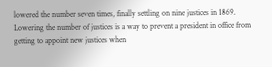lowered the number seven times, finally settling on nine justices in 1869. Lowering the number of justices is a way to prevent a president in office from getting to appoint new justices when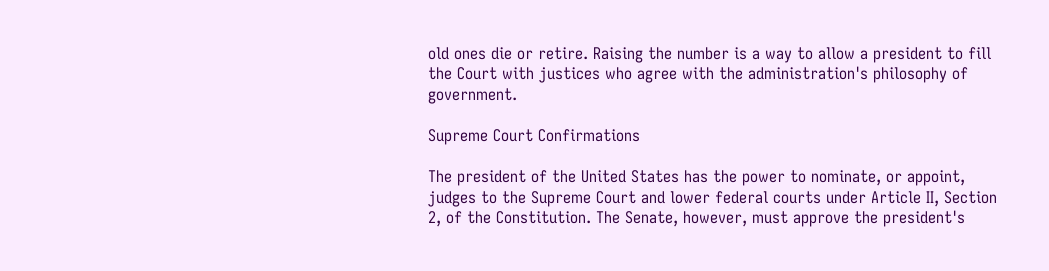old ones die or retire. Raising the number is a way to allow a president to fill the Court with justices who agree with the administration's philosophy of government.

Supreme Court Confirmations

The president of the United States has the power to nominate, or appoint, judges to the Supreme Court and lower federal courts under Article II, Section 2, of the Constitution. The Senate, however, must approve the president's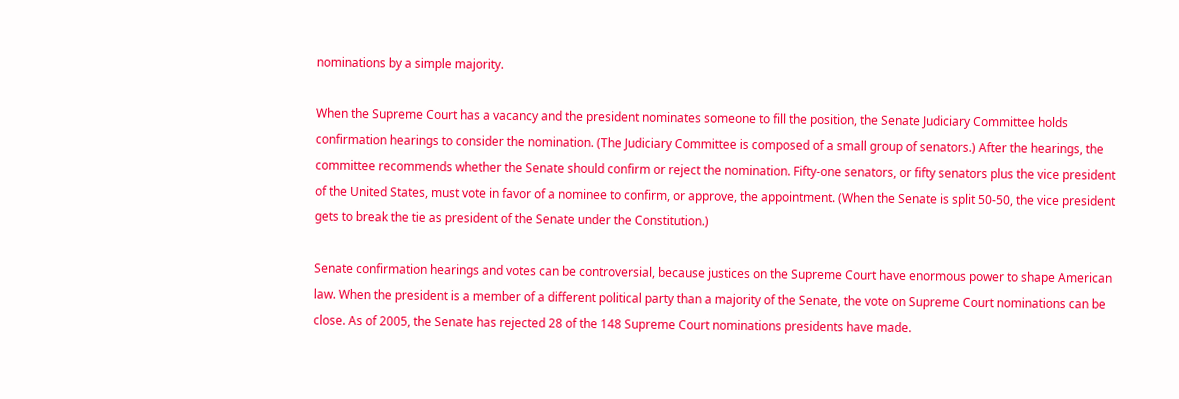nominations by a simple majority.

When the Supreme Court has a vacancy and the president nominates someone to fill the position, the Senate Judiciary Committee holds confirmation hearings to consider the nomination. (The Judiciary Committee is composed of a small group of senators.) After the hearings, the committee recommends whether the Senate should confirm or reject the nomination. Fifty-one senators, or fifty senators plus the vice president of the United States, must vote in favor of a nominee to confirm, or approve, the appointment. (When the Senate is split 50-50, the vice president gets to break the tie as president of the Senate under the Constitution.)

Senate confirmation hearings and votes can be controversial, because justices on the Supreme Court have enormous power to shape American law. When the president is a member of a different political party than a majority of the Senate, the vote on Supreme Court nominations can be close. As of 2005, the Senate has rejected 28 of the 148 Supreme Court nominations presidents have made.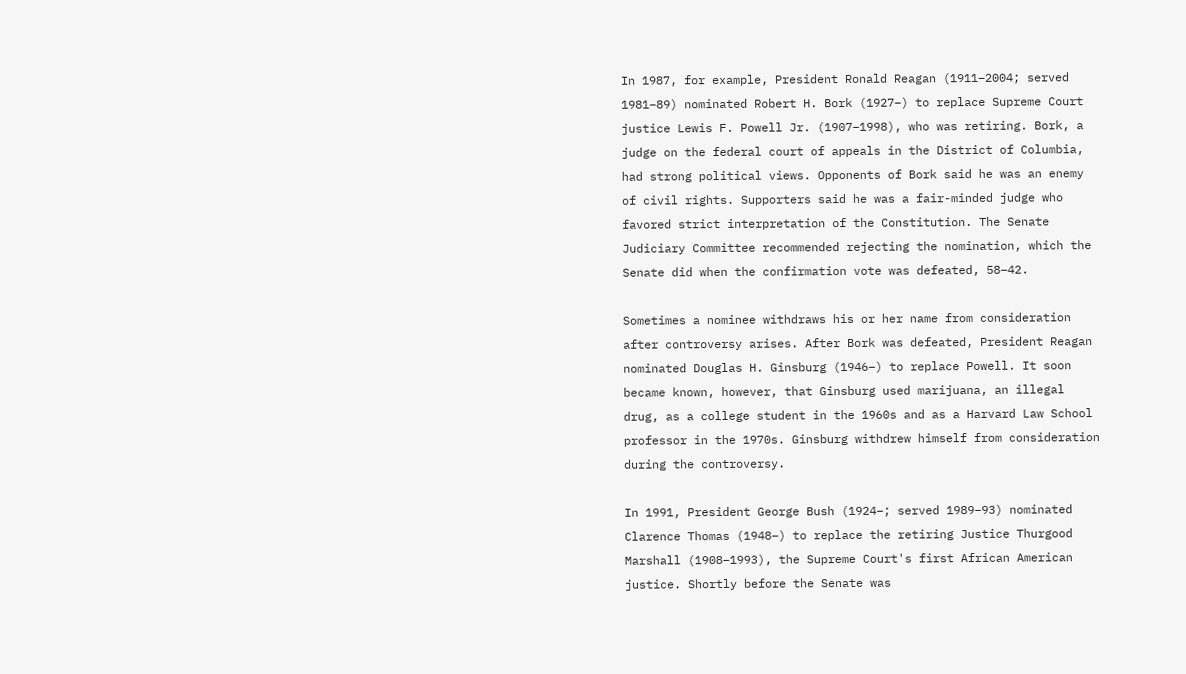In 1987, for example, President Ronald Reagan (1911–2004; served 1981–89) nominated Robert H. Bork (1927–) to replace Supreme Court justice Lewis F. Powell Jr. (1907–1998), who was retiring. Bork, a judge on the federal court of appeals in the District of Columbia, had strong political views. Opponents of Bork said he was an enemy of civil rights. Supporters said he was a fair-minded judge who favored strict interpretation of the Constitution. The Senate Judiciary Committee recommended rejecting the nomination, which the Senate did when the confirmation vote was defeated, 58–42.

Sometimes a nominee withdraws his or her name from consideration after controversy arises. After Bork was defeated, President Reagan nominated Douglas H. Ginsburg (1946–) to replace Powell. It soon became known, however, that Ginsburg used marijuana, an illegal drug, as a college student in the 1960s and as a Harvard Law School professor in the 1970s. Ginsburg withdrew himself from consideration during the controversy.

In 1991, President George Bush (1924–; served 1989–93) nominated Clarence Thomas (1948–) to replace the retiring Justice Thurgood Marshall (1908–1993), the Supreme Court's first African American justice. Shortly before the Senate was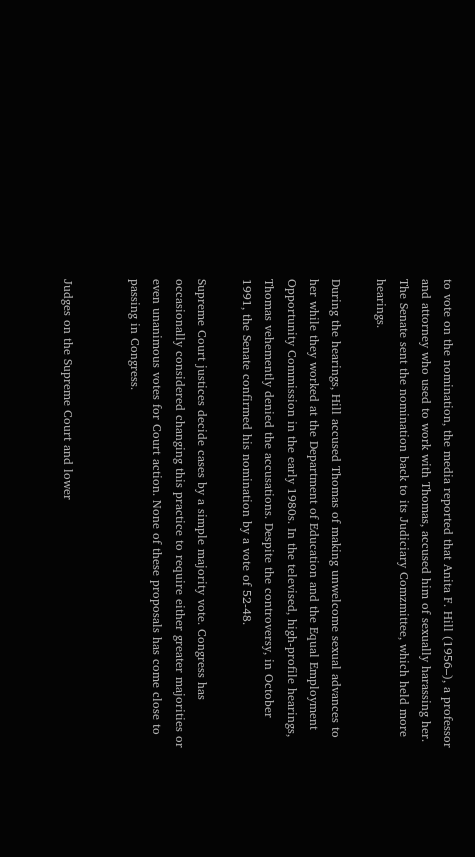to vote on the nomination, the media reported that Anita F. Hill (1956–), a professor and attorney who used to work with Thomas, accused him of sexually harassing her. The Senate sent the nomination back to its Judiciary Comzmittee, which held more hearings.

During the hearings, Hill accused Thomas of making unwelcome sexual advances to her while they worked at the Department of Education and the Equal Employment Opportunity Commission in the early 1980s. In the televised, high-profile hearings, Thomas vehemently denied the accusations. Despite the controversy, in October 1991, the Senate confirmed his nomination by a vote of 52-48.

Supreme Court justices decide cases by a simple majority vote. Congress has occasionally considered changing this practice to require either greater majorities or even unanimous votes for Court action. None of these proposals has come close to passing in Congress.


Judges on the Supreme Court and lower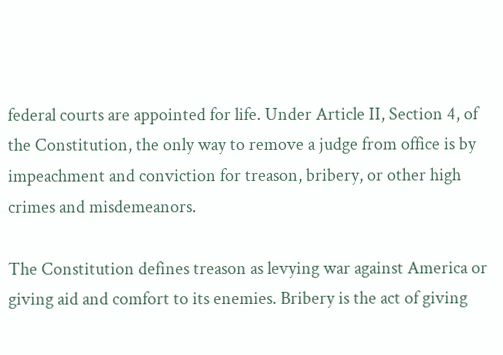federal courts are appointed for life. Under Article II, Section 4, of the Constitution, the only way to remove a judge from office is by impeachment and conviction for treason, bribery, or other high crimes and misdemeanors.

The Constitution defines treason as levying war against America or giving aid and comfort to its enemies. Bribery is the act of giving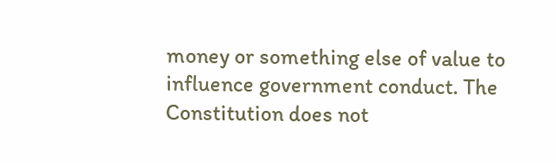money or something else of value to influence government conduct. The Constitution does not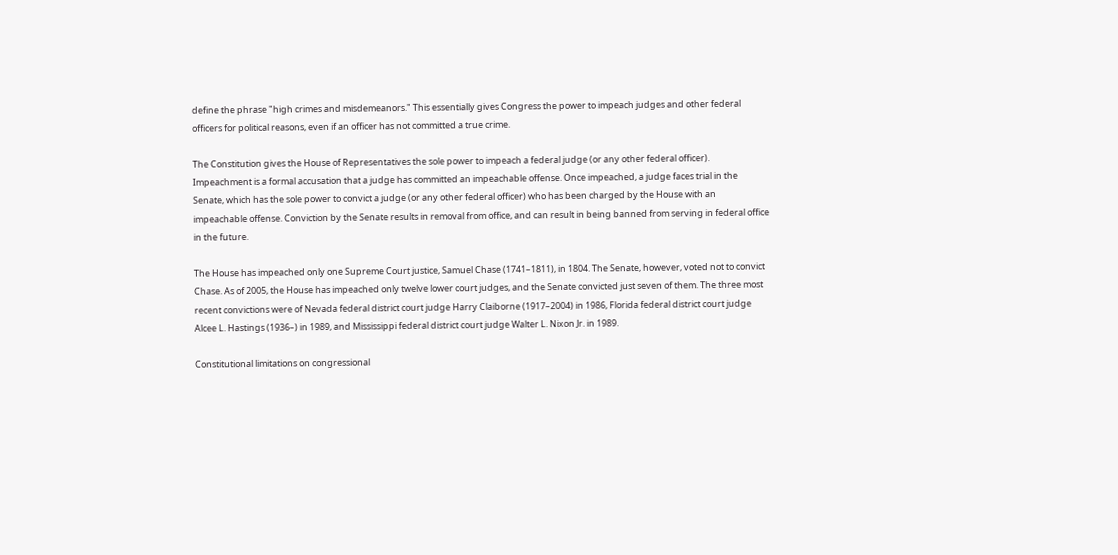define the phrase "high crimes and misdemeanors." This essentially gives Congress the power to impeach judges and other federal officers for political reasons, even if an officer has not committed a true crime.

The Constitution gives the House of Representatives the sole power to impeach a federal judge (or any other federal officer). Impeachment is a formal accusation that a judge has committed an impeachable offense. Once impeached, a judge faces trial in the Senate, which has the sole power to convict a judge (or any other federal officer) who has been charged by the House with an impeachable offense. Conviction by the Senate results in removal from office, and can result in being banned from serving in federal office in the future.

The House has impeached only one Supreme Court justice, Samuel Chase (1741–1811), in 1804. The Senate, however, voted not to convict Chase. As of 2005, the House has impeached only twelve lower court judges, and the Senate convicted just seven of them. The three most recent convictions were of Nevada federal district court judge Harry Claiborne (1917–2004) in 1986, Florida federal district court judge Alcee L. Hastings (1936–) in 1989, and Mississippi federal district court judge Walter L. Nixon Jr. in 1989.

Constitutional limitations on congressional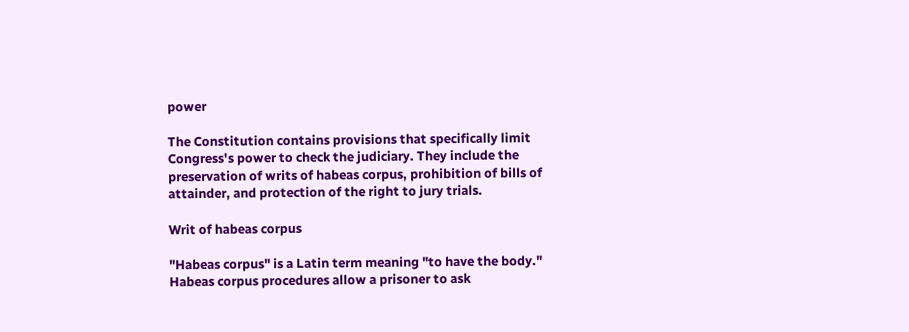power

The Constitution contains provisions that specifically limit Congress's power to check the judiciary. They include the preservation of writs of habeas corpus, prohibition of bills of attainder, and protection of the right to jury trials.

Writ of habeas corpus

"Habeas corpus" is a Latin term meaning "to have the body." Habeas corpus procedures allow a prisoner to ask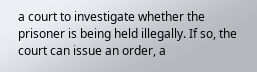a court to investigate whether the prisoner is being held illegally. If so, the court can issue an order, a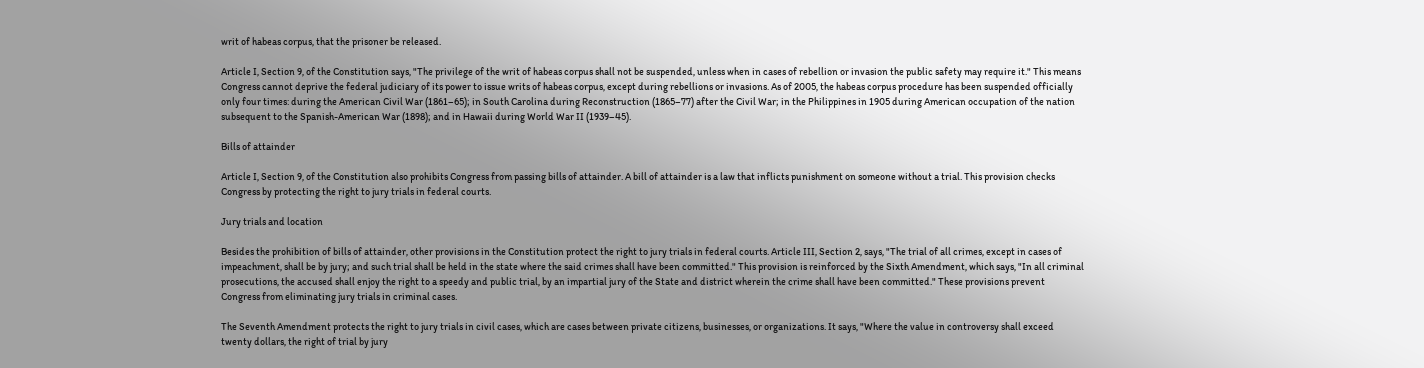writ of habeas corpus, that the prisoner be released.

Article I, Section 9, of the Constitution says, "The privilege of the writ of habeas corpus shall not be suspended, unless when in cases of rebellion or invasion the public safety may require it." This means Congress cannot deprive the federal judiciary of its power to issue writs of habeas corpus, except during rebellions or invasions. As of 2005, the habeas corpus procedure has been suspended officially only four times: during the American Civil War (1861–65); in South Carolina during Reconstruction (1865–77) after the Civil War; in the Philippines in 1905 during American occupation of the nation subsequent to the Spanish-American War (1898); and in Hawaii during World War II (1939–45).

Bills of attainder

Article I, Section 9, of the Constitution also prohibits Congress from passing bills of attainder. A bill of attainder is a law that inflicts punishment on someone without a trial. This provision checks Congress by protecting the right to jury trials in federal courts.

Jury trials and location

Besides the prohibition of bills of attainder, other provisions in the Constitution protect the right to jury trials in federal courts. Article III, Section 2, says, "The trial of all crimes, except in cases of impeachment, shall be by jury; and such trial shall be held in the state where the said crimes shall have been committed." This provision is reinforced by the Sixth Amendment, which says, "In all criminal prosecutions, the accused shall enjoy the right to a speedy and public trial, by an impartial jury of the State and district wherein the crime shall have been committed." These provisions prevent Congress from eliminating jury trials in criminal cases.

The Seventh Amendment protects the right to jury trials in civil cases, which are cases between private citizens, businesses, or organizations. It says, "Where the value in controversy shall exceed twenty dollars, the right of trial by jury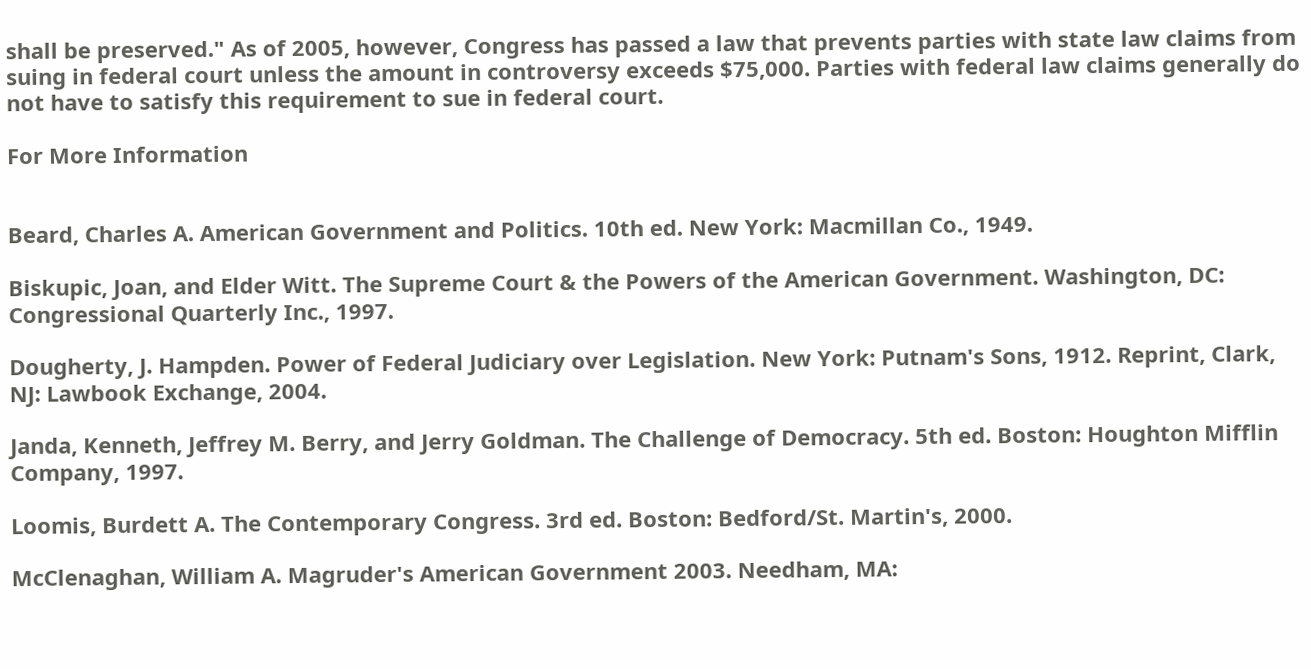shall be preserved." As of 2005, however, Congress has passed a law that prevents parties with state law claims from suing in federal court unless the amount in controversy exceeds $75,000. Parties with federal law claims generally do not have to satisfy this requirement to sue in federal court.

For More Information


Beard, Charles A. American Government and Politics. 10th ed. New York: Macmillan Co., 1949.

Biskupic, Joan, and Elder Witt. The Supreme Court & the Powers of the American Government. Washington, DC: Congressional Quarterly Inc., 1997.

Dougherty, J. Hampden. Power of Federal Judiciary over Legislation. New York: Putnam's Sons, 1912. Reprint, Clark, NJ: Lawbook Exchange, 2004.

Janda, Kenneth, Jeffrey M. Berry, and Jerry Goldman. The Challenge of Democracy. 5th ed. Boston: Houghton Mifflin Company, 1997.

Loomis, Burdett A. The Contemporary Congress. 3rd ed. Boston: Bedford/St. Martin's, 2000.

McClenaghan, William A. Magruder's American Government 2003. Needham, MA: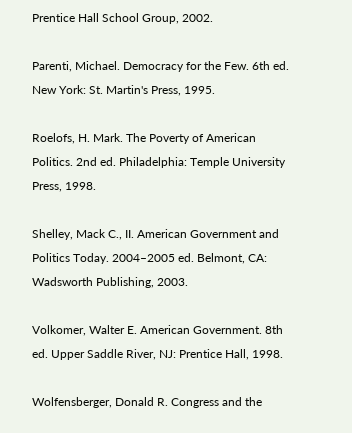Prentice Hall School Group, 2002.

Parenti, Michael. Democracy for the Few. 6th ed. New York: St. Martin's Press, 1995.

Roelofs, H. Mark. The Poverty of American Politics. 2nd ed. Philadelphia: Temple University Press, 1998.

Shelley, Mack C., II. American Government and Politics Today. 2004–2005 ed. Belmont, CA: Wadsworth Publishing, 2003.

Volkomer, Walter E. American Government. 8th ed. Upper Saddle River, NJ: Prentice Hall, 1998.

Wolfensberger, Donald R. Congress and the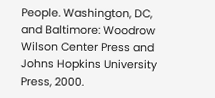People. Washington, DC, and Baltimore: Woodrow Wilson Center Press and Johns Hopkins University Press, 2000.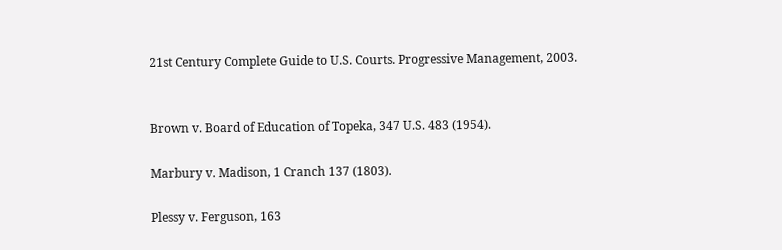21st Century Complete Guide to U.S. Courts. Progressive Management, 2003.


Brown v. Board of Education of Topeka, 347 U.S. 483 (1954).

Marbury v. Madison, 1 Cranch 137 (1803).

Plessy v. Ferguson, 163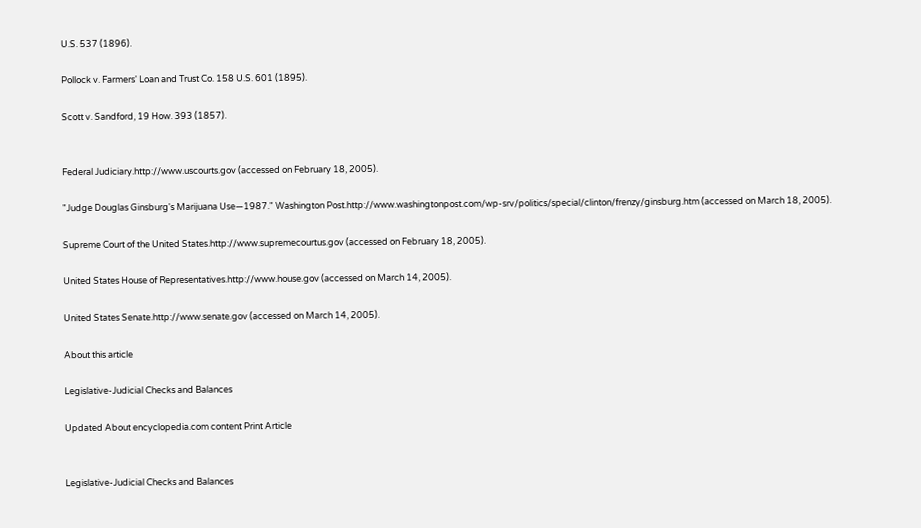U.S. 537 (1896).

Pollock v. Farmers' Loan and Trust Co. 158 U.S. 601 (1895).

Scott v. Sandford, 19 How. 393 (1857).


Federal Judiciary.http://www.uscourts.gov (accessed on February 18, 2005).

"Judge Douglas Ginsburg's Marijuana Use—1987." Washington Post.http://www.washingtonpost.com/wp-srv/politics/special/clinton/frenzy/ginsburg.htm (accessed on March 18, 2005).

Supreme Court of the United States.http://www.supremecourtus.gov (accessed on February 18, 2005).

United States House of Representatives.http://www.house.gov (accessed on March 14, 2005).

United States Senate.http://www.senate.gov (accessed on March 14, 2005).

About this article

Legislative-Judicial Checks and Balances

Updated About encyclopedia.com content Print Article


Legislative-Judicial Checks and Balances